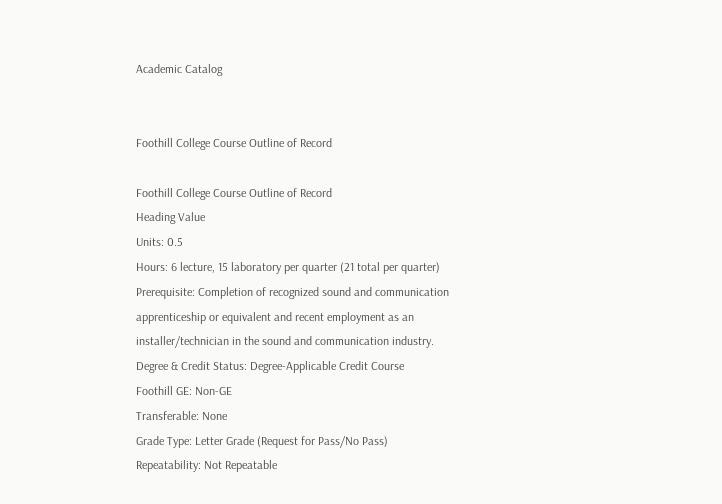Academic Catalog


Foothill College Course Outline of Record

Foothill College Course Outline of Record
Heading Value
Units: 0.5
Hours: 6 lecture, 15 laboratory per quarter (21 total per quarter)
Prerequisite: Completion of recognized sound and communication apprenticeship or equivalent and recent employment as an installer/technician in the sound and communication industry.
Degree & Credit Status: Degree-Applicable Credit Course
Foothill GE: Non-GE
Transferable: None
Grade Type: Letter Grade (Request for Pass/No Pass)
Repeatability: Not Repeatable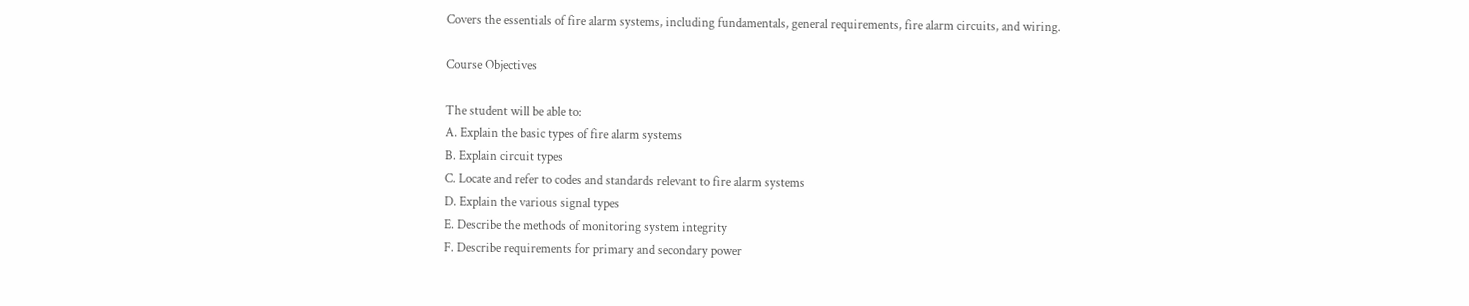Covers the essentials of fire alarm systems, including fundamentals, general requirements, fire alarm circuits, and wiring.

Course Objectives

The student will be able to:
A. Explain the basic types of fire alarm systems
B. Explain circuit types
C. Locate and refer to codes and standards relevant to fire alarm systems
D. Explain the various signal types
E. Describe the methods of monitoring system integrity
F. Describe requirements for primary and secondary power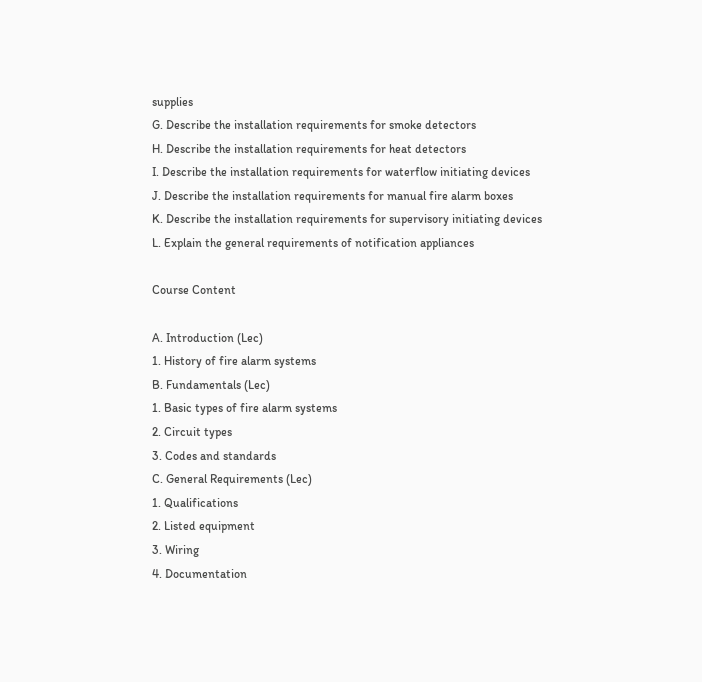supplies
G. Describe the installation requirements for smoke detectors
H. Describe the installation requirements for heat detectors
I. Describe the installation requirements for waterflow initiating devices
J. Describe the installation requirements for manual fire alarm boxes
K. Describe the installation requirements for supervisory initiating devices
L. Explain the general requirements of notification appliances

Course Content

A. Introduction (Lec)
1. History of fire alarm systems
B. Fundamentals (Lec)
1. Basic types of fire alarm systems
2. Circuit types
3. Codes and standards
C. General Requirements (Lec)
1. Qualifications
2. Listed equipment
3. Wiring
4. Documentation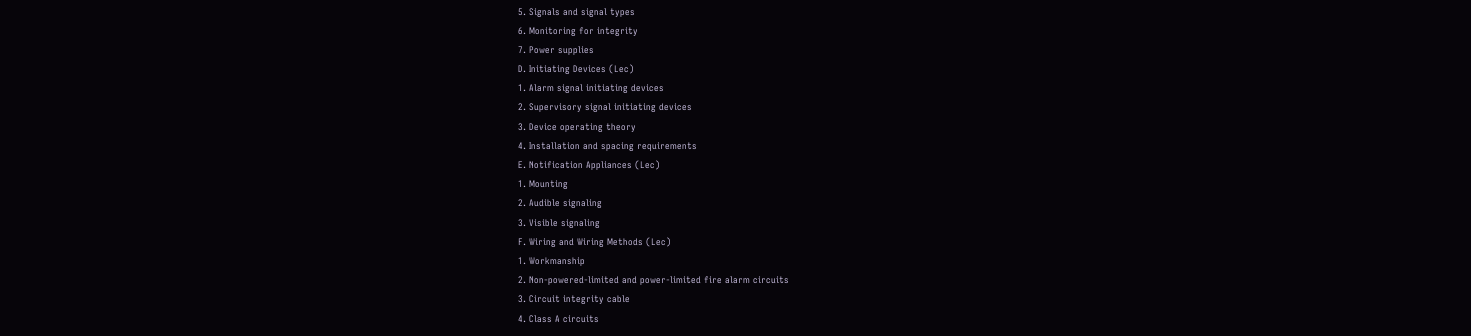5. Signals and signal types
6. Monitoring for integrity
7. Power supplies
D. Initiating Devices (Lec)
1. Alarm signal initiating devices
2. Supervisory signal initiating devices
3. Device operating theory
4. Installation and spacing requirements
E. Notification Appliances (Lec)
1. Mounting
2. Audible signaling
3. Visible signaling
F. Wiring and Wiring Methods (Lec)
1. Workmanship
2. Non-powered-limited and power-limited fire alarm circuits
3. Circuit integrity cable
4. Class A circuits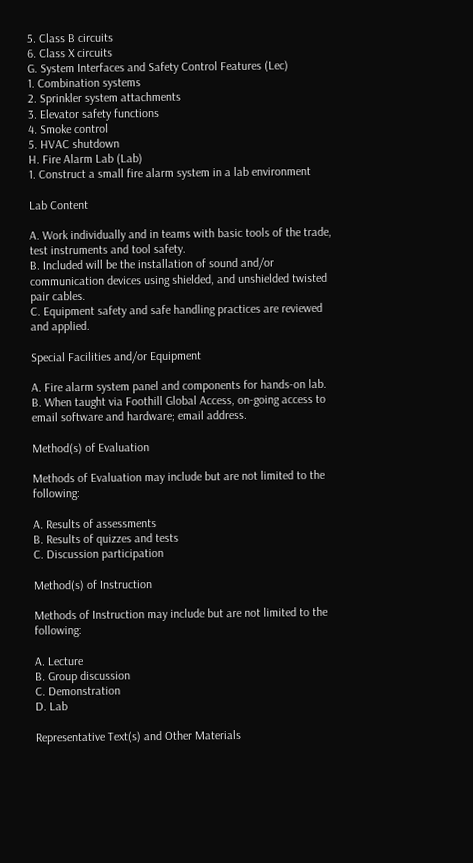5. Class B circuits
6. Class X circuits
G. System Interfaces and Safety Control Features (Lec)
1. Combination systems
2. Sprinkler system attachments
3. Elevator safety functions
4. Smoke control
5. HVAC shutdown
H. Fire Alarm Lab (Lab)
1. Construct a small fire alarm system in a lab environment

Lab Content

A. Work individually and in teams with basic tools of the trade, test instruments and tool safety.
B. Included will be the installation of sound and/or communication devices using shielded, and unshielded twisted pair cables.
C. Equipment safety and safe handling practices are reviewed and applied.

Special Facilities and/or Equipment

A. Fire alarm system panel and components for hands-on lab.
B. When taught via Foothill Global Access, on-going access to email software and hardware; email address.

Method(s) of Evaluation

Methods of Evaluation may include but are not limited to the following:

A. Results of assessments
B. Results of quizzes and tests
C. Discussion participation

Method(s) of Instruction

Methods of Instruction may include but are not limited to the following:

A. Lecture
B. Group discussion
C. Demonstration
D. Lab

Representative Text(s) and Other Materials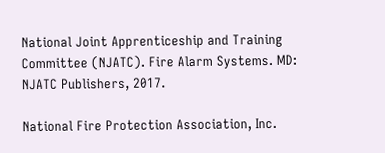National Joint Apprenticeship and Training Committee (NJATC). Fire Alarm Systems. MD: NJATC Publishers, 2017.

National Fire Protection Association, Inc.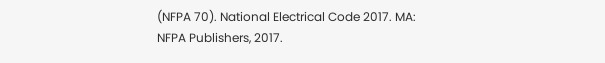(NFPA 70). National Electrical Code 2017. MA: NFPA Publishers, 2017.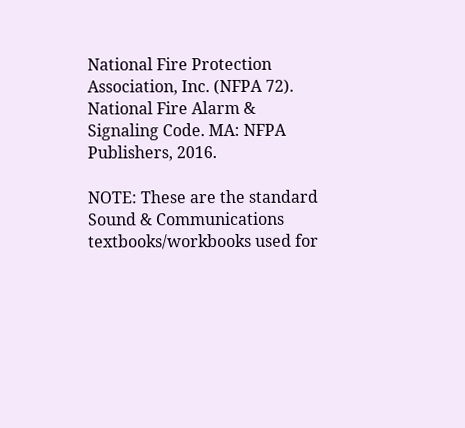National Fire Protection Association, Inc. (NFPA 72). National Fire Alarm & Signaling Code. MA: NFPA Publishers, 2016.

NOTE: These are the standard Sound & Communications textbooks/workbooks used for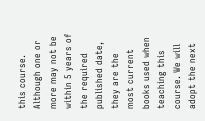this course. Although one or more may not be within 5 years of the required published date, they are the most current books used when teaching this course. We will adopt the next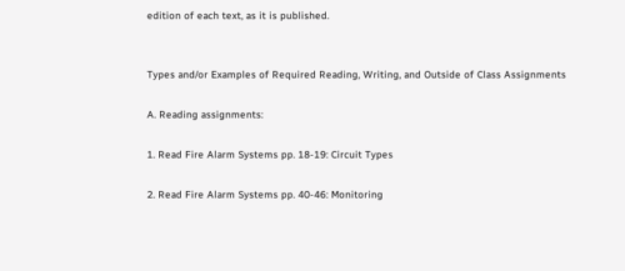edition of each text, as it is published.


Types and/or Examples of Required Reading, Writing, and Outside of Class Assignments

A. Reading assignments:

1. Read Fire Alarm Systems pp. 18-19: Circuit Types

2. Read Fire Alarm Systems pp. 40-46: Monitoring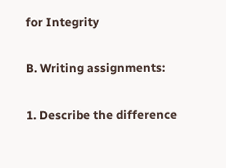for Integrity

B. Writing assignments:

1. Describe the difference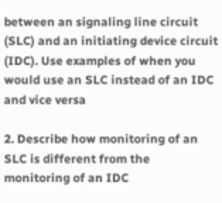between an signaling line circuit (SLC) and an initiating device circuit (IDC). Use examples of when you would use an SLC instead of an IDC and vice versa

2. Describe how monitoring of an SLC is different from the monitoring of an IDC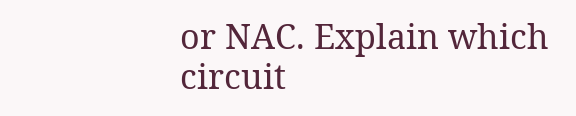or NAC. Explain which circuit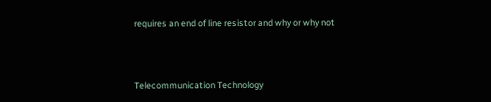requires an end of line resistor and why or why not



Telecommunication Technology